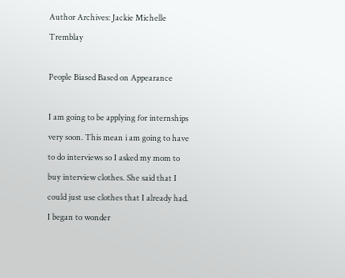Author Archives: Jackie Michelle Tremblay

People Biased Based on Appearance

I am going to be applying for internships very soon. This mean i am going to have to do interviews so I asked my mom to buy interview clothes. She said that I could just use clothes that I already had. I began to wonder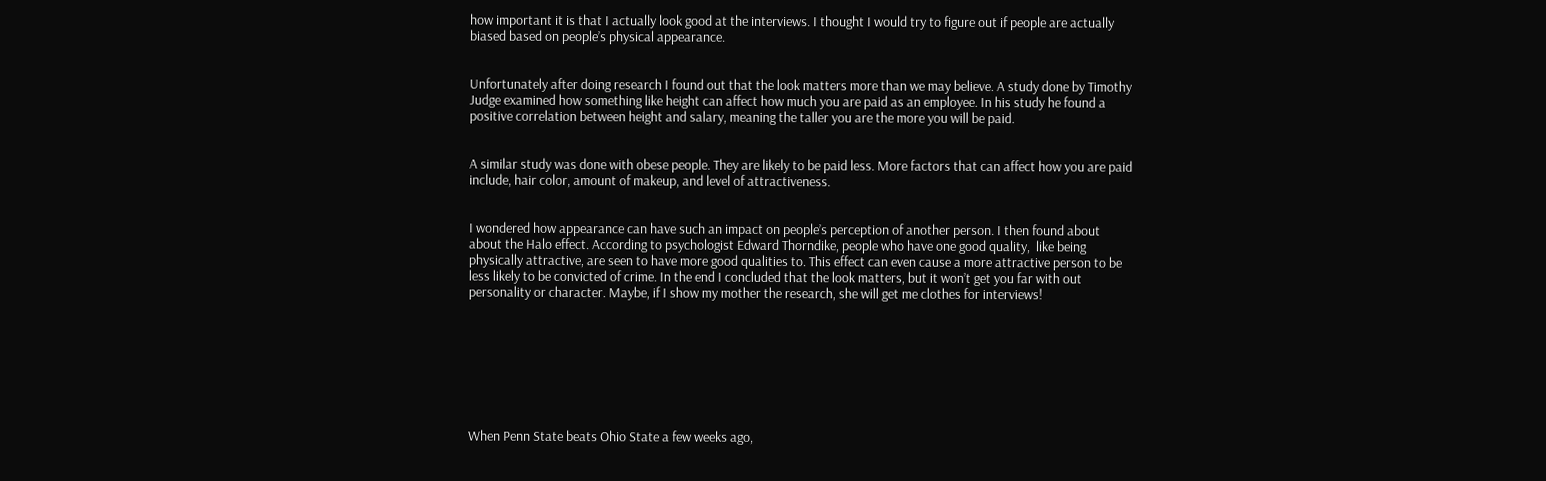how important it is that I actually look good at the interviews. I thought I would try to figure out if people are actually biased based on people’s physical appearance.


Unfortunately after doing research I found out that the look matters more than we may believe. A study done by Timothy Judge examined how something like height can affect how much you are paid as an employee. In his study he found a positive correlation between height and salary, meaning the taller you are the more you will be paid.


A similar study was done with obese people. They are likely to be paid less. More factors that can affect how you are paid include, hair color, amount of makeup, and level of attractiveness.


I wondered how appearance can have such an impact on people’s perception of another person. I then found about about the Halo effect. According to psychologist Edward Thorndike, people who have one good quality,  like being physically attractive, are seen to have more good qualities to. This effect can even cause a more attractive person to be less likely to be convicted of crime. In the end I concluded that the look matters, but it won’t get you far with out personality or character. Maybe, if I show my mother the research, she will get me clothes for interviews!








When Penn State beats Ohio State a few weeks ago,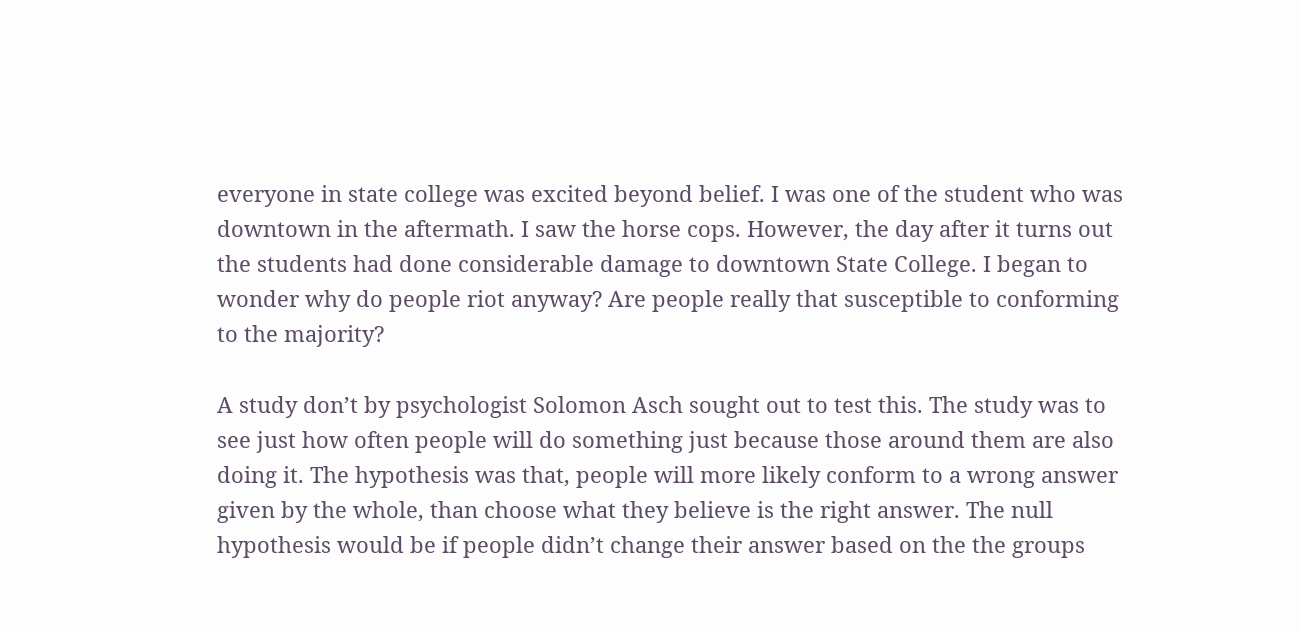everyone in state college was excited beyond belief. I was one of the student who was downtown in the aftermath. I saw the horse cops. However, the day after it turns out the students had done considerable damage to downtown State College. I began to wonder why do people riot anyway? Are people really that susceptible to conforming to the majority?

A study don’t by psychologist Solomon Asch sought out to test this. The study was to see just how often people will do something just because those around them are also doing it. The hypothesis was that, people will more likely conform to a wrong answer given by the whole, than choose what they believe is the right answer. The null hypothesis would be if people didn’t change their answer based on the the groups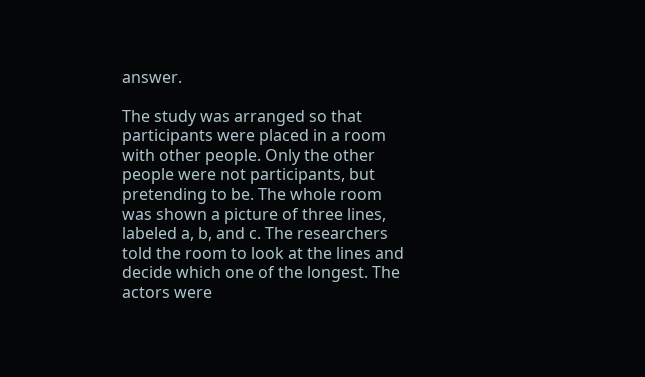answer.

The study was arranged so that participants were placed in a room with other people. Only the other people were not participants, but pretending to be. The whole room was shown a picture of three lines, labeled a, b, and c. The researchers told the room to look at the lines and decide which one of the longest. The actors were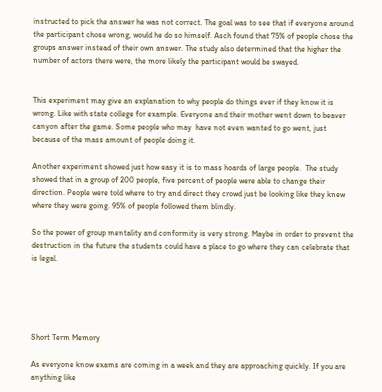instructed to pick the answer he was not correct. The goal was to see that if everyone around the participant chose wrong, would he do so himself. Asch found that 75% of people chose the groups answer instead of their own answer. The study also determined that the higher the number of actors there were, the more likely the participant would be swayed.


This experiment may give an explanation to why people do things ever if they know it is wrong. Like with state college for example. Everyone and their mother went down to beaver canyon after the game. Some people who may  have not even wanted to go went, just because of the mass amount of people doing it.

Another experiment showed just how easy it is to mass hoards of large people.  The study showed that in a group of 200 people, five percent of people were able to change their direction. People were told where to try and direct they crowd just be looking like they knew where they were going. 95% of people followed them blindly.

So the power of group mentality and conformity is very strong. Maybe in order to prevent the destruction in the future the students could have a place to go where they can celebrate that is legal.





Short Term Memory

As everyone know exams are coming in a week and they are approaching quickly. If you are anything like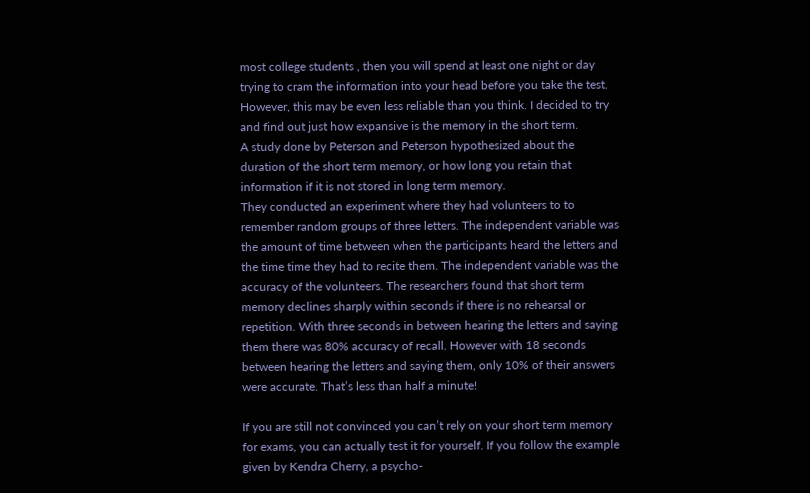most college students , then you will spend at least one night or day trying to cram the information into your head before you take the test. However, this may be even less reliable than you think. I decided to try and find out just how expansive is the memory in the short term.
A study done by Peterson and Peterson hypothesized about the duration of the short term memory, or how long you retain that information if it is not stored in long term memory.
They conducted an experiment where they had volunteers to to remember random groups of three letters. The independent variable was the amount of time between when the participants heard the letters and the time time they had to recite them. The independent variable was the accuracy of the volunteers. The researchers found that short term memory declines sharply within seconds if there is no rehearsal or repetition. With three seconds in between hearing the letters and saying them there was 80% accuracy of recall. However with 18 seconds between hearing the letters and saying them, only 10% of their answers were accurate. That’s less than half a minute!

If you are still not convinced you can’t rely on your short term memory for exams, you can actually test it for yourself. If you follow the example given by Kendra Cherry, a psycho-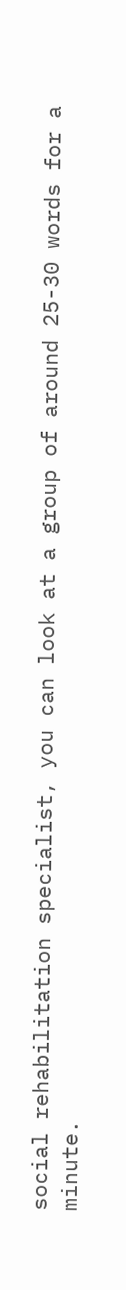social rehabilitation specialist, you can look at a group of around 25-30 words for a minute.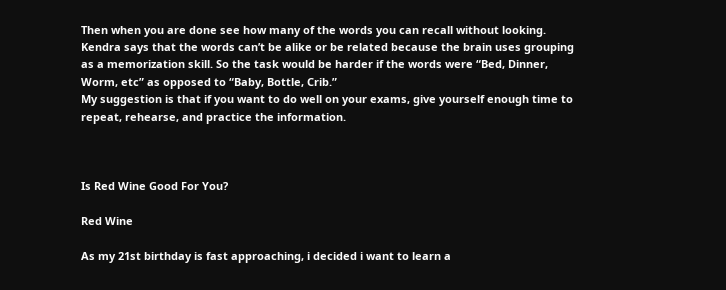Then when you are done see how many of the words you can recall without looking. Kendra says that the words can’t be alike or be related because the brain uses grouping as a memorization skill. So the task would be harder if the words were “Bed, Dinner, Worm, etc” as opposed to “Baby, Bottle, Crib.”
My suggestion is that if you want to do well on your exams, give yourself enough time to repeat, rehearse, and practice the information.



Is Red Wine Good For You?

Red Wine

As my 21st birthday is fast approaching, i decided i want to learn a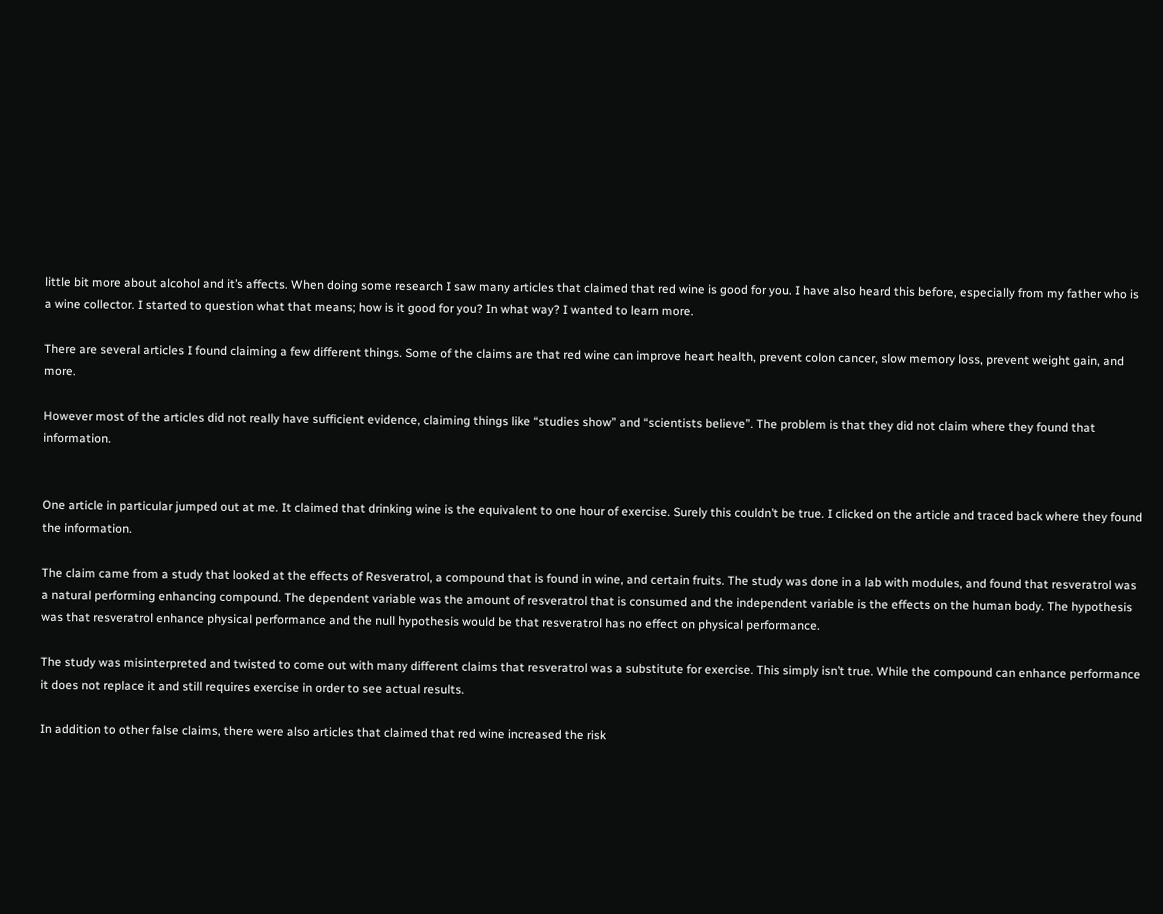little bit more about alcohol and it’s affects. When doing some research I saw many articles that claimed that red wine is good for you. I have also heard this before, especially from my father who is a wine collector. I started to question what that means; how is it good for you? In what way? I wanted to learn more.

There are several articles I found claiming a few different things. Some of the claims are that red wine can improve heart health, prevent colon cancer, slow memory loss, prevent weight gain, and more.

However most of the articles did not really have sufficient evidence, claiming things like “studies show” and “scientists believe”. The problem is that they did not claim where they found that information.


One article in particular jumped out at me. It claimed that drinking wine is the equivalent to one hour of exercise. Surely this couldn’t be true. I clicked on the article and traced back where they found the information.

The claim came from a study that looked at the effects of Resveratrol, a compound that is found in wine, and certain fruits. The study was done in a lab with modules, and found that resveratrol was a natural performing enhancing compound. The dependent variable was the amount of resveratrol that is consumed and the independent variable is the effects on the human body. The hypothesis was that resveratrol enhance physical performance and the null hypothesis would be that resveratrol has no effect on physical performance.

The study was misinterpreted and twisted to come out with many different claims that resveratrol was a substitute for exercise. This simply isn’t true. While the compound can enhance performance it does not replace it and still requires exercise in order to see actual results.

In addition to other false claims, there were also articles that claimed that red wine increased the risk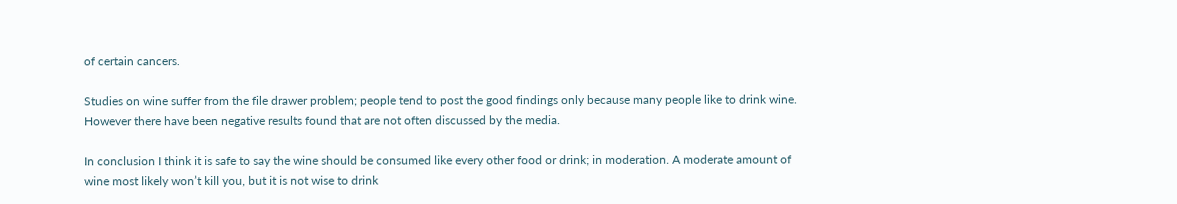of certain cancers.

Studies on wine suffer from the file drawer problem; people tend to post the good findings only because many people like to drink wine. However there have been negative results found that are not often discussed by the media.

In conclusion I think it is safe to say the wine should be consumed like every other food or drink; in moderation. A moderate amount of wine most likely won’t kill you, but it is not wise to drink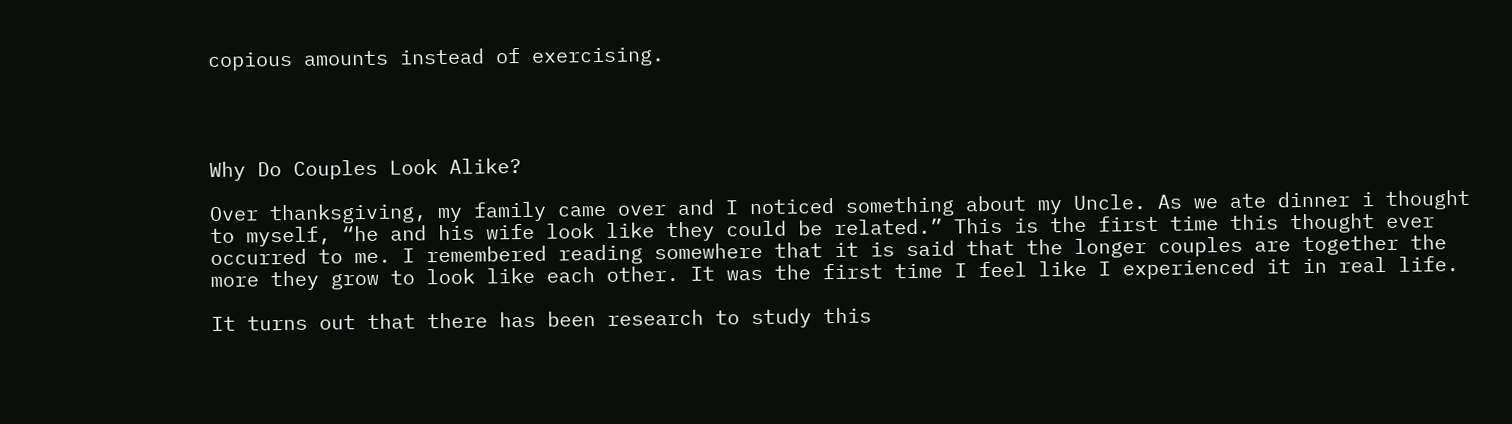copious amounts instead of exercising.




Why Do Couples Look Alike?

Over thanksgiving, my family came over and I noticed something about my Uncle. As we ate dinner i thought to myself, “he and his wife look like they could be related.” This is the first time this thought ever occurred to me. I remembered reading somewhere that it is said that the longer couples are together the more they grow to look like each other. It was the first time I feel like I experienced it in real life.

It turns out that there has been research to study this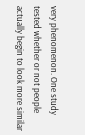very phenomenon. One study tested whether or not people actually begin to look more similar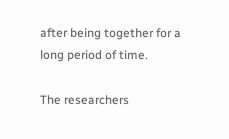after being together for a long period of time.

The researchers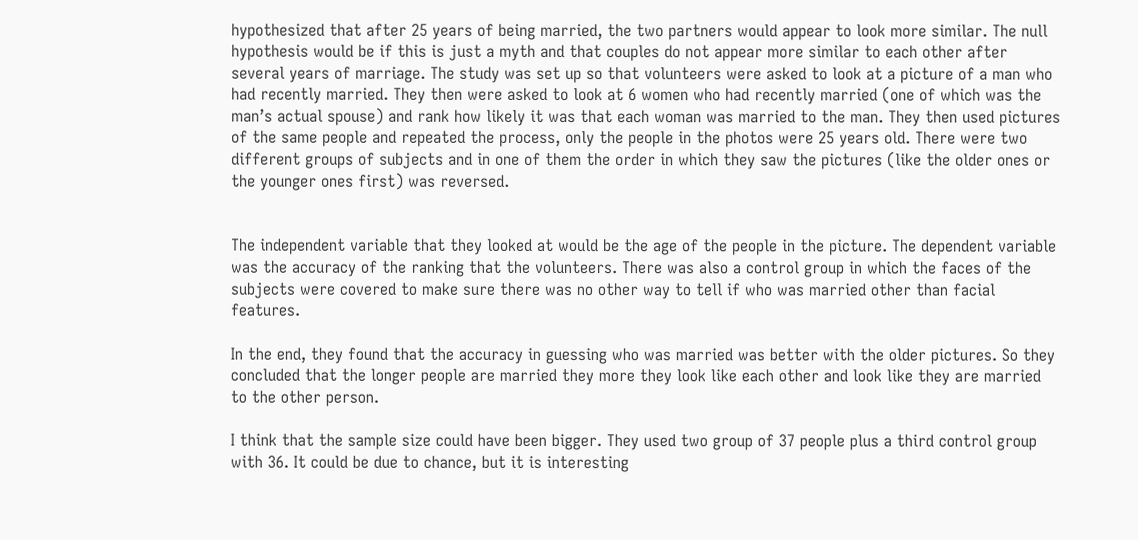hypothesized that after 25 years of being married, the two partners would appear to look more similar. The null hypothesis would be if this is just a myth and that couples do not appear more similar to each other after several years of marriage. The study was set up so that volunteers were asked to look at a picture of a man who had recently married. They then were asked to look at 6 women who had recently married (one of which was the man’s actual spouse) and rank how likely it was that each woman was married to the man. They then used pictures of the same people and repeated the process, only the people in the photos were 25 years old. There were two different groups of subjects and in one of them the order in which they saw the pictures (like the older ones or the younger ones first) was reversed.


The independent variable that they looked at would be the age of the people in the picture. The dependent variable was the accuracy of the ranking that the volunteers. There was also a control group in which the faces of the subjects were covered to make sure there was no other way to tell if who was married other than facial features.

In the end, they found that the accuracy in guessing who was married was better with the older pictures. So they concluded that the longer people are married they more they look like each other and look like they are married to the other person.

I think that the sample size could have been bigger. They used two group of 37 people plus a third control group with 36. It could be due to chance, but it is interesting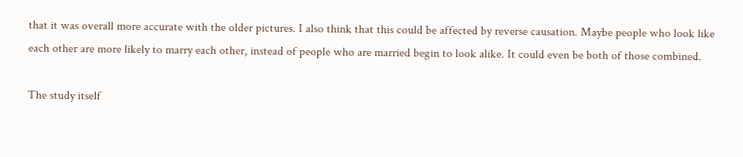that it was overall more accurate with the older pictures. I also think that this could be affected by reverse causation. Maybe people who look like each other are more likely to marry each other, instead of people who are married begin to look alike. It could even be both of those combined.

The study itself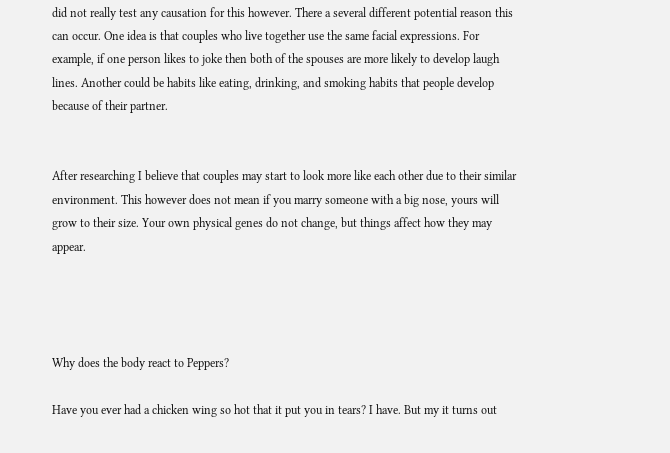did not really test any causation for this however. There a several different potential reason this can occur. One idea is that couples who live together use the same facial expressions. For example, if one person likes to joke then both of the spouses are more likely to develop laugh lines. Another could be habits like eating, drinking, and smoking habits that people develop because of their partner.


After researching I believe that couples may start to look more like each other due to their similar environment. This however does not mean if you marry someone with a big nose, yours will grow to their size. Your own physical genes do not change, but things affect how they may appear.




Why does the body react to Peppers?

Have you ever had a chicken wing so hot that it put you in tears? I have. But my it turns out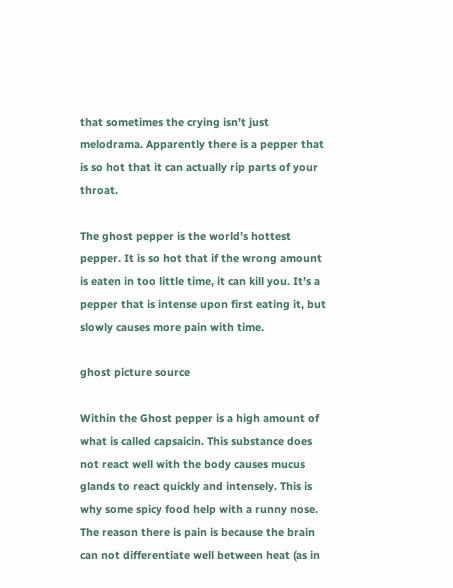that sometimes the crying isn’t just melodrama. Apparently there is a pepper that is so hot that it can actually rip parts of your throat.

The ghost pepper is the world’s hottest pepper. It is so hot that if the wrong amount is eaten in too little time, it can kill you. It’s a pepper that is intense upon first eating it, but slowly causes more pain with time.

ghost picture source

Within the Ghost pepper is a high amount of what is called capsaicin. This substance does not react well with the body causes mucus glands to react quickly and intensely. This is why some spicy food help with a runny nose. The reason there is pain is because the brain can not differentiate well between heat (as in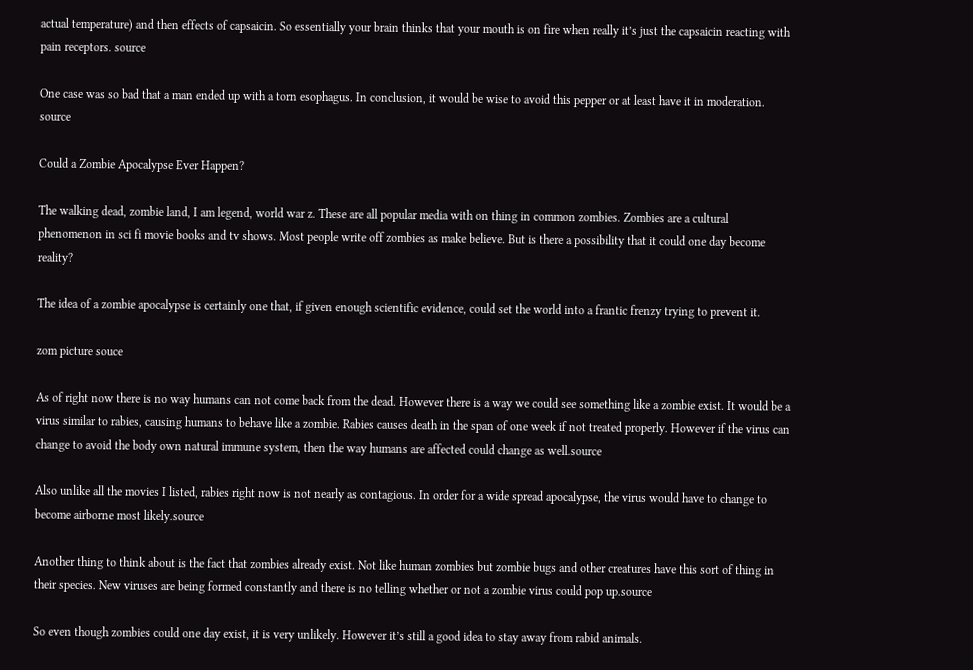actual temperature) and then effects of capsaicin. So essentially your brain thinks that your mouth is on fire when really it’s just the capsaicin reacting with pain receptors. source

One case was so bad that a man ended up with a torn esophagus. In conclusion, it would be wise to avoid this pepper or at least have it in moderation. source

Could a Zombie Apocalypse Ever Happen?

The walking dead, zombie land, I am legend, world war z. These are all popular media with on thing in common zombies. Zombies are a cultural phenomenon in sci fi movie books and tv shows. Most people write off zombies as make believe. But is there a possibility that it could one day become reality?

The idea of a zombie apocalypse is certainly one that, if given enough scientific evidence, could set the world into a frantic frenzy trying to prevent it.

zom picture souce

As of right now there is no way humans can not come back from the dead. However there is a way we could see something like a zombie exist. It would be a virus similar to rabies, causing humans to behave like a zombie. Rabies causes death in the span of one week if not treated properly. However if the virus can change to avoid the body own natural immune system, then the way humans are affected could change as well.source

Also unlike all the movies I listed, rabies right now is not nearly as contagious. In order for a wide spread apocalypse, the virus would have to change to become airborne most likely.source

Another thing to think about is the fact that zombies already exist. Not like human zombies but zombie bugs and other creatures have this sort of thing in their species. New viruses are being formed constantly and there is no telling whether or not a zombie virus could pop up.source

So even though zombies could one day exist, it is very unlikely. However it’s still a good idea to stay away from rabid animals.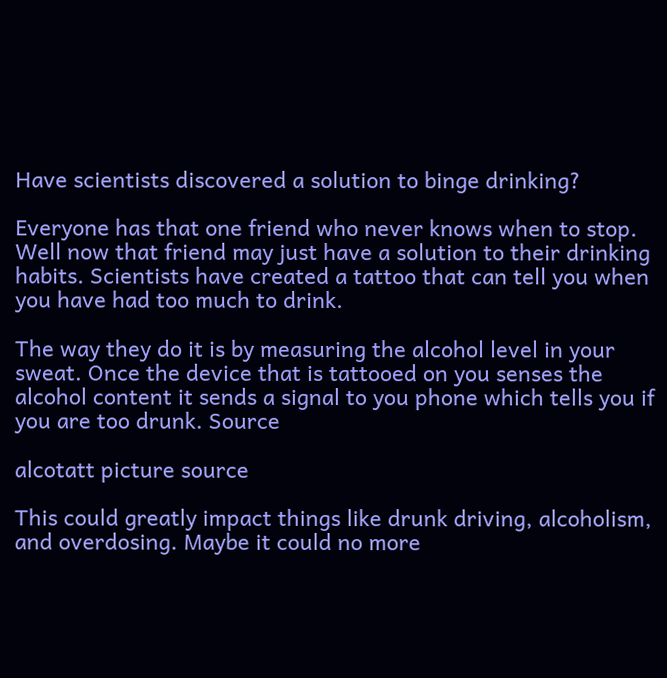Have scientists discovered a solution to binge drinking?

Everyone has that one friend who never knows when to stop. Well now that friend may just have a solution to their drinking habits. Scientists have created a tattoo that can tell you when you have had too much to drink.

The way they do it is by measuring the alcohol level in your sweat. Once the device that is tattooed on you senses the alcohol content it sends a signal to you phone which tells you if you are too drunk. Source

alcotatt picture source

This could greatly impact things like drunk driving, alcoholism, and overdosing. Maybe it could no more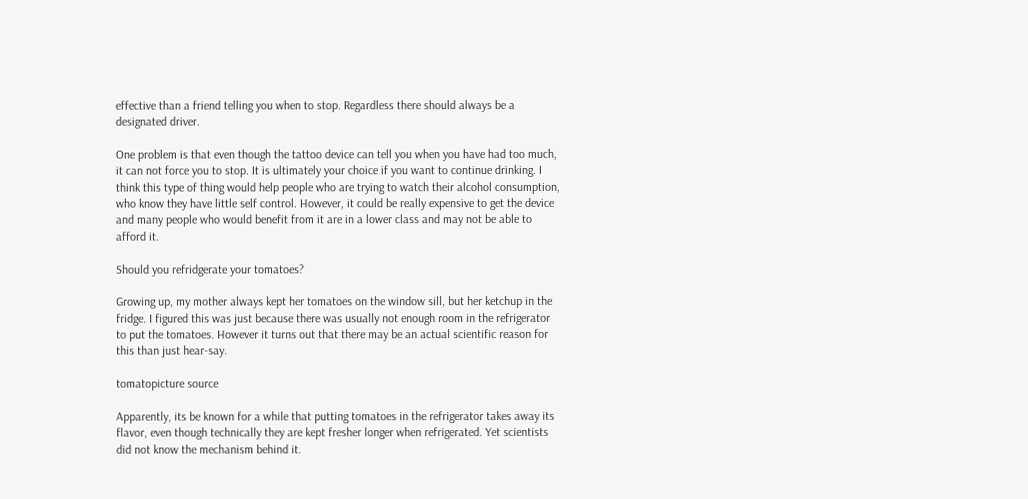effective than a friend telling you when to stop. Regardless there should always be a designated driver.

One problem is that even though the tattoo device can tell you when you have had too much, it can not force you to stop. It is ultimately your choice if you want to continue drinking. I think this type of thing would help people who are trying to watch their alcohol consumption, who know they have little self control. However, it could be really expensive to get the device and many people who would benefit from it are in a lower class and may not be able to afford it.

Should you refridgerate your tomatoes?

Growing up, my mother always kept her tomatoes on the window sill, but her ketchup in the fridge. I figured this was just because there was usually not enough room in the refrigerator to put the tomatoes. However it turns out that there may be an actual scientific reason for this than just hear-say.

tomatopicture source

Apparently, its be known for a while that putting tomatoes in the refrigerator takes away its flavor, even though technically they are kept fresher longer when refrigerated. Yet scientists did not know the mechanism behind it.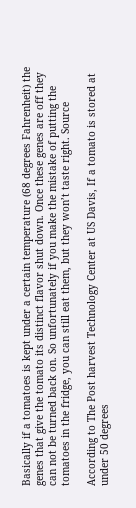Basically if a tomatoes is kept under a certain temperature (68 degrees Fahrenheit) the genes that give the tomato its distinct flavor shut down. Once these genes are off they can not be turned back on. So unfortunately if you make the mistake of putting the tomatoes in the fridge, you can still eat them, but they won’t taste right. Source

According to The Post harvest Technology Center at US Davis, If a tomato is stored at under 50 degrees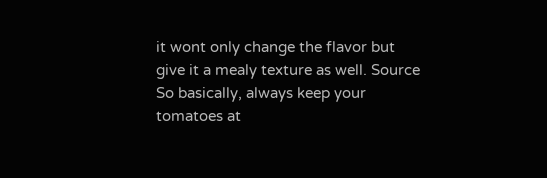it wont only change the flavor but give it a mealy texture as well. Source
So basically, always keep your tomatoes at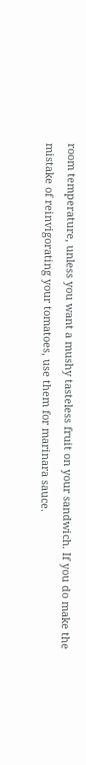room temperature, unless you want a mushy tasteless fruit on your sandwich. If you do make the mistake of reinvigorating your tomatoes, use them for marinara sauce.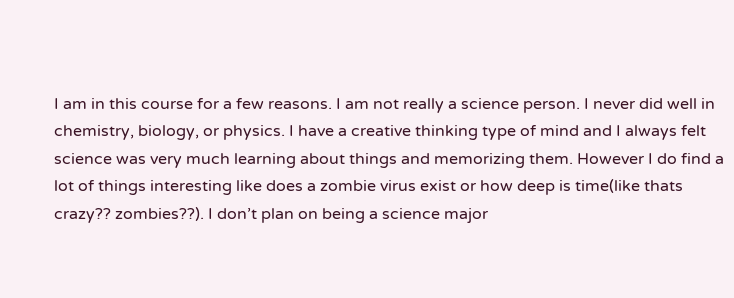I am in this course for a few reasons. I am not really a science person. I never did well in chemistry, biology, or physics. I have a creative thinking type of mind and I always felt science was very much learning about things and memorizing them. However I do find a lot of things interesting like does a zombie virus exist or how deep is time(like thats crazy?? zombies??). I don’t plan on being a science major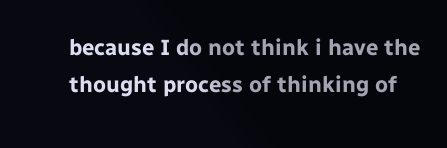because I do not think i have the thought process of thinking of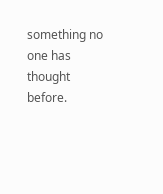something no one has thought before.